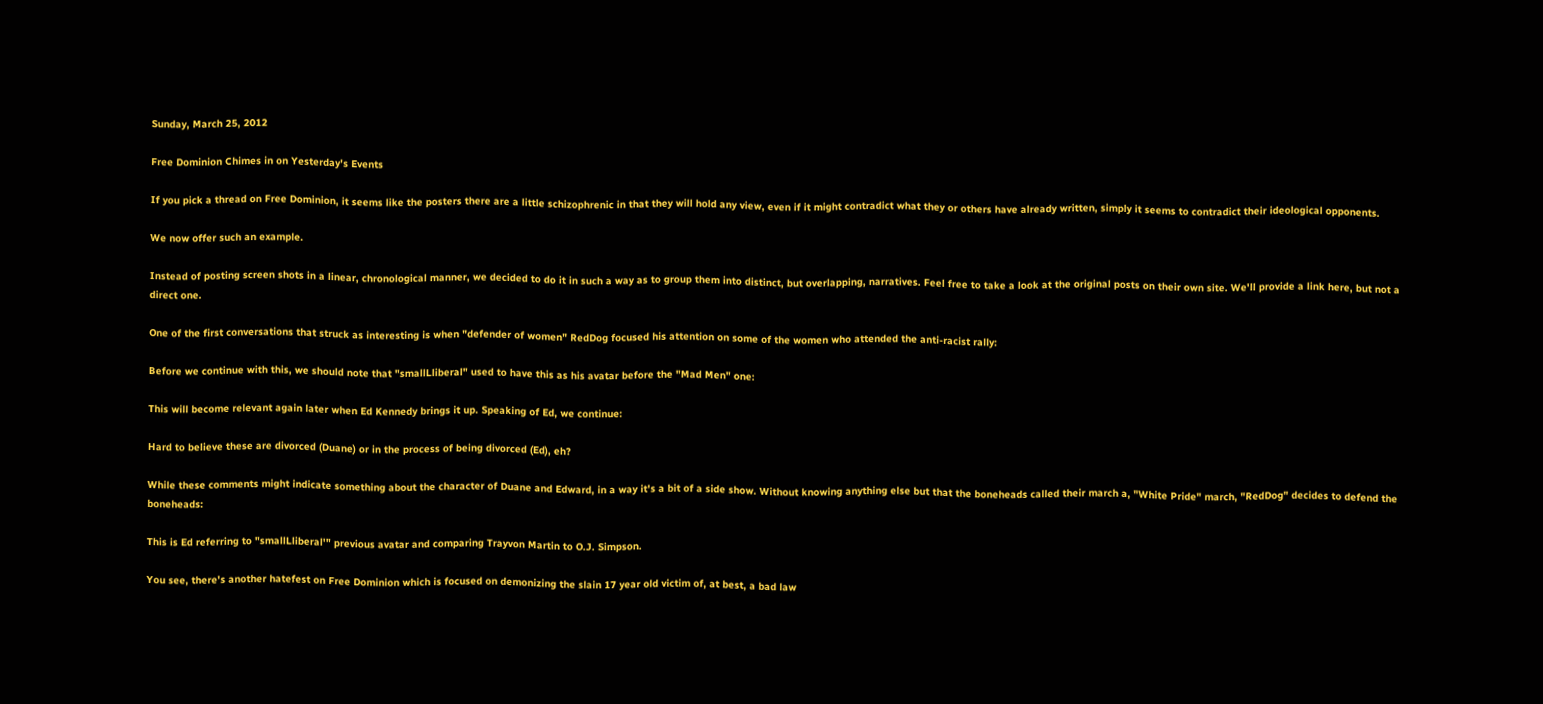Sunday, March 25, 2012

Free Dominion Chimes in on Yesterday's Events

If you pick a thread on Free Dominion, it seems like the posters there are a little schizophrenic in that they will hold any view, even if it might contradict what they or others have already written, simply it seems to contradict their ideological opponents.

We now offer such an example.

Instead of posting screen shots in a linear, chronological manner, we decided to do it in such a way as to group them into distinct, but overlapping, narratives. Feel free to take a look at the original posts on their own site. We'll provide a link here, but not a direct one.

One of the first conversations that struck as interesting is when "defender of women" RedDog focused his attention on some of the women who attended the anti-racist rally:

Before we continue with this, we should note that "smallLliberal" used to have this as his avatar before the "Mad Men" one:

This will become relevant again later when Ed Kennedy brings it up. Speaking of Ed, we continue:

Hard to believe these are divorced (Duane) or in the process of being divorced (Ed), eh?

While these comments might indicate something about the character of Duane and Edward, in a way it's a bit of a side show. Without knowing anything else but that the boneheads called their march a, "White Pride" march, "RedDog" decides to defend the boneheads:

This is Ed referring to "smallLliberal'" previous avatar and comparing Trayvon Martin to O.J. Simpson.

You see, there's another hatefest on Free Dominion which is focused on demonizing the slain 17 year old victim of, at best, a bad law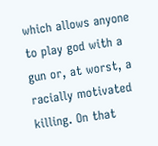which allows anyone to play god with a gun or, at worst, a racially motivated killing. On that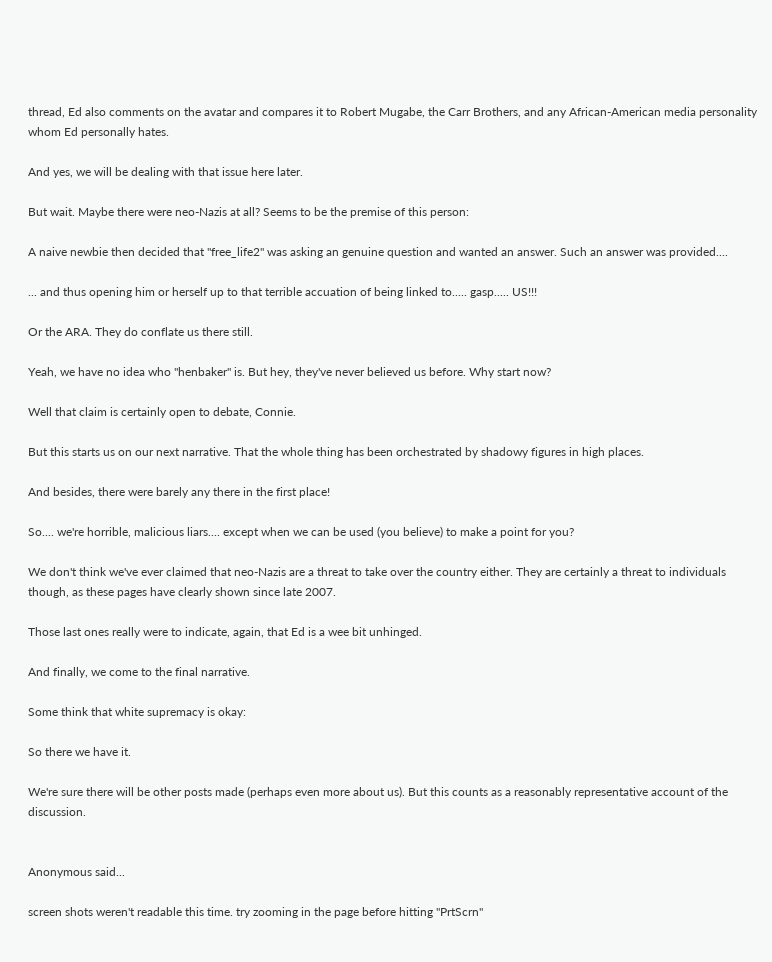thread, Ed also comments on the avatar and compares it to Robert Mugabe, the Carr Brothers, and any African-American media personality whom Ed personally hates.

And yes, we will be dealing with that issue here later.

But wait. Maybe there were neo-Nazis at all? Seems to be the premise of this person:

A naive newbie then decided that "free_life2" was asking an genuine question and wanted an answer. Such an answer was provided....

... and thus opening him or herself up to that terrible accuation of being linked to..... gasp..... US!!!

Or the ARA. They do conflate us there still.

Yeah, we have no idea who "henbaker" is. But hey, they've never believed us before. Why start now?

Well that claim is certainly open to debate, Connie.

But this starts us on our next narrative. That the whole thing has been orchestrated by shadowy figures in high places.

And besides, there were barely any there in the first place!

So.... we're horrible, malicious liars.... except when we can be used (you believe) to make a point for you?

We don't think we've ever claimed that neo-Nazis are a threat to take over the country either. They are certainly a threat to individuals though, as these pages have clearly shown since late 2007.

Those last ones really were to indicate, again, that Ed is a wee bit unhinged.

And finally, we come to the final narrative.

Some think that white supremacy is okay:

So there we have it.

We're sure there will be other posts made (perhaps even more about us). But this counts as a reasonably representative account of the discussion.


Anonymous said...

screen shots weren't readable this time. try zooming in the page before hitting "PrtScrn"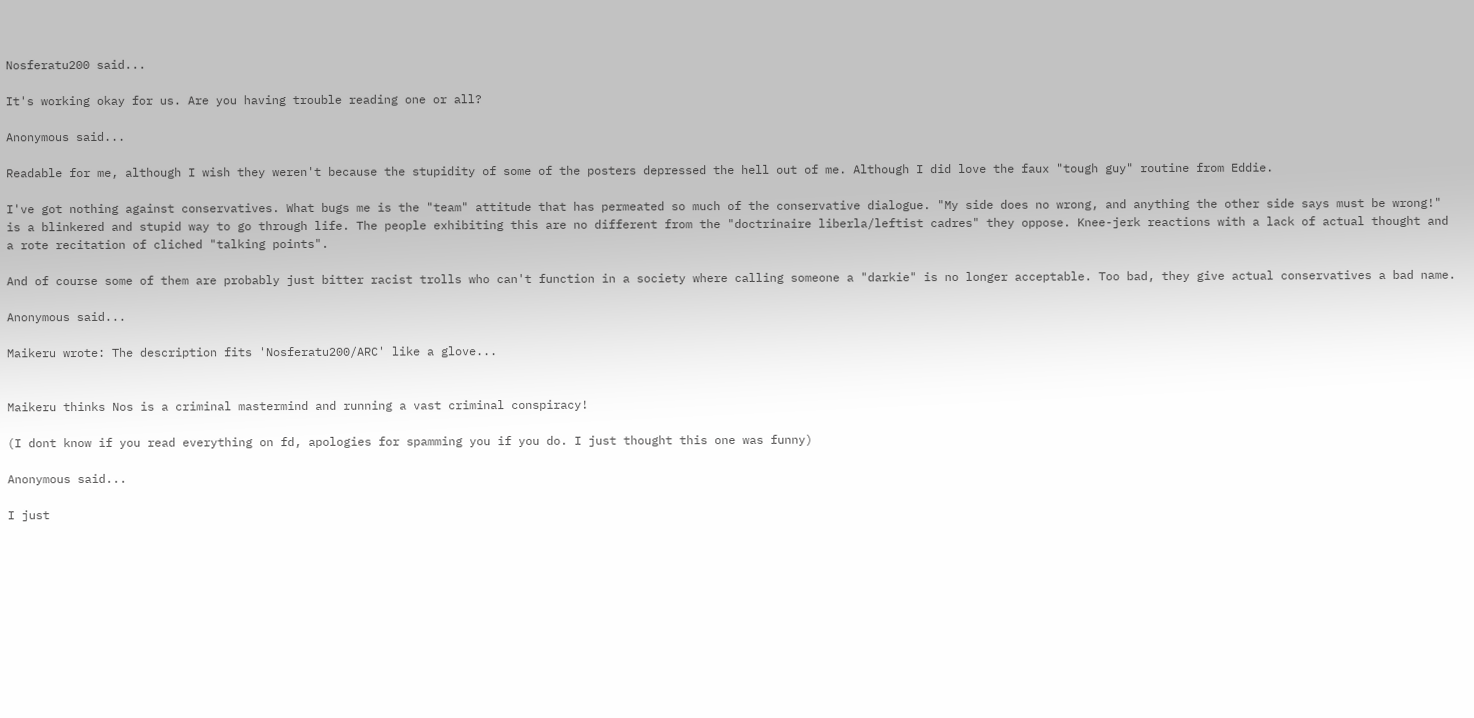Nosferatu200 said...

It's working okay for us. Are you having trouble reading one or all?

Anonymous said...

Readable for me, although I wish they weren't because the stupidity of some of the posters depressed the hell out of me. Although I did love the faux "tough guy" routine from Eddie.

I've got nothing against conservatives. What bugs me is the "team" attitude that has permeated so much of the conservative dialogue. "My side does no wrong, and anything the other side says must be wrong!" is a blinkered and stupid way to go through life. The people exhibiting this are no different from the "doctrinaire liberla/leftist cadres" they oppose. Knee-jerk reactions with a lack of actual thought and a rote recitation of cliched "talking points".

And of course some of them are probably just bitter racist trolls who can't function in a society where calling someone a "darkie" is no longer acceptable. Too bad, they give actual conservatives a bad name.

Anonymous said...

Maikeru wrote: The description fits 'Nosferatu200/ARC' like a glove...


Maikeru thinks Nos is a criminal mastermind and running a vast criminal conspiracy!

(I dont know if you read everything on fd, apologies for spamming you if you do. I just thought this one was funny)

Anonymous said...

I just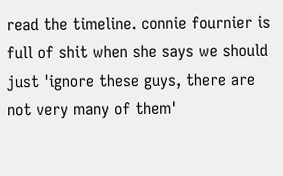read the timeline. connie fournier is full of shit when she says we should just 'ignore these guys, there are not very many of them'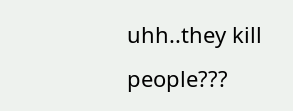uhh..they kill people???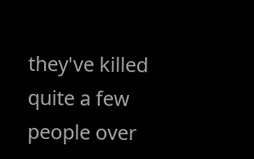they've killed quite a few people over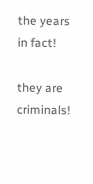the years in fact!

they are criminals!